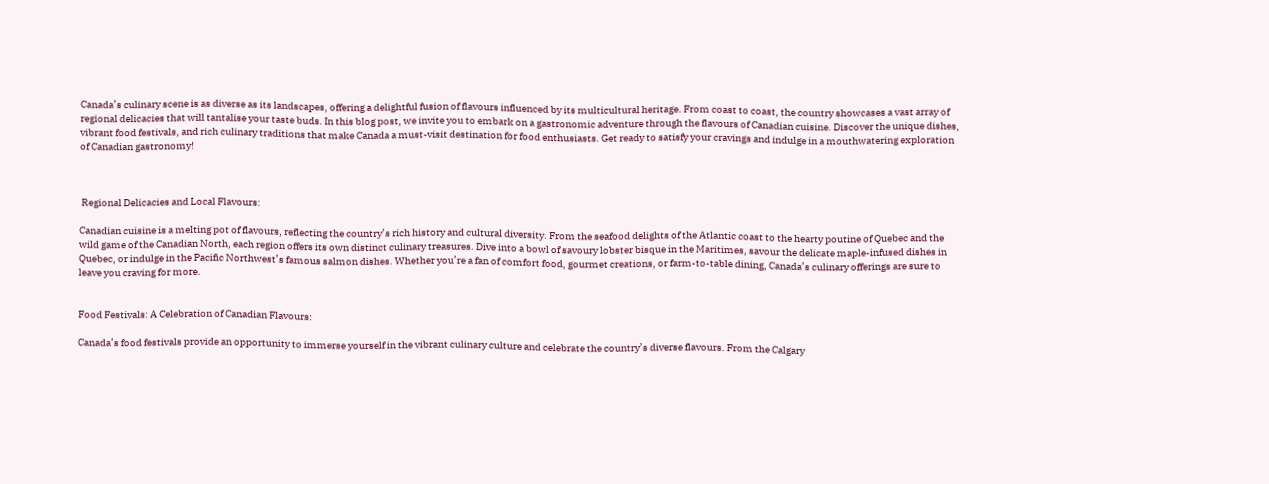Canada’s culinary scene is as diverse as its landscapes, offering a delightful fusion of flavours influenced by its multicultural heritage. From coast to coast, the country showcases a vast array of regional delicacies that will tantalise your taste buds. In this blog post, we invite you to embark on a gastronomic adventure through the flavours of Canadian cuisine. Discover the unique dishes, vibrant food festivals, and rich culinary traditions that make Canada a must-visit destination for food enthusiasts. Get ready to satisfy your cravings and indulge in a mouthwatering exploration of Canadian gastronomy!



 Regional Delicacies and Local Flavours:

Canadian cuisine is a melting pot of flavours, reflecting the country’s rich history and cultural diversity. From the seafood delights of the Atlantic coast to the hearty poutine of Quebec and the wild game of the Canadian North, each region offers its own distinct culinary treasures. Dive into a bowl of savoury lobster bisque in the Maritimes, savour the delicate maple-infused dishes in Quebec, or indulge in the Pacific Northwest’s famous salmon dishes. Whether you’re a fan of comfort food, gourmet creations, or farm-to-table dining, Canada’s culinary offerings are sure to leave you craving for more.


Food Festivals: A Celebration of Canadian Flavours:

Canada’s food festivals provide an opportunity to immerse yourself in the vibrant culinary culture and celebrate the country’s diverse flavours. From the Calgary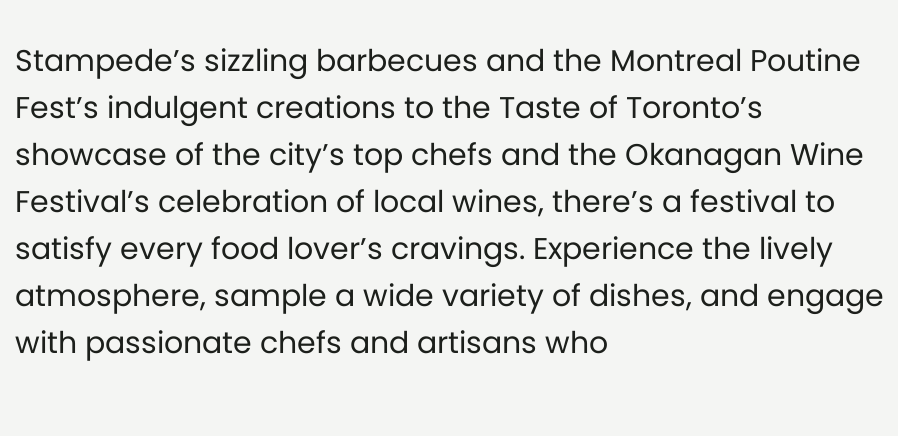Stampede’s sizzling barbecues and the Montreal Poutine Fest’s indulgent creations to the Taste of Toronto’s showcase of the city’s top chefs and the Okanagan Wine Festival’s celebration of local wines, there’s a festival to satisfy every food lover’s cravings. Experience the lively atmosphere, sample a wide variety of dishes, and engage with passionate chefs and artisans who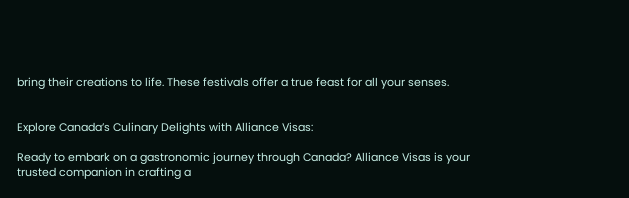bring their creations to life. These festivals offer a true feast for all your senses.


Explore Canada’s Culinary Delights with Alliance Visas:

Ready to embark on a gastronomic journey through Canada? Alliance Visas is your trusted companion in crafting a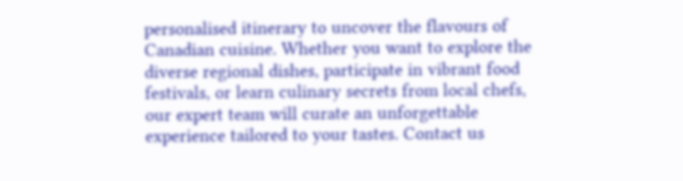personalised itinerary to uncover the flavours of Canadian cuisine. Whether you want to explore the diverse regional dishes, participate in vibrant food festivals, or learn culinary secrets from local chefs, our expert team will curate an unforgettable experience tailored to your tastes. Contact us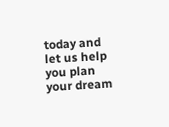today and let us help you plan your dream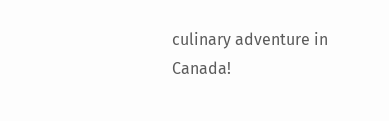culinary adventure in Canada!